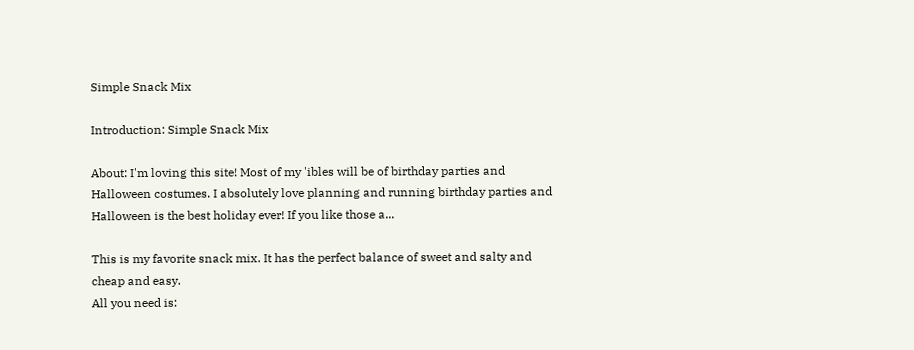Simple Snack Mix

Introduction: Simple Snack Mix

About: I'm loving this site! Most of my 'ibles will be of birthday parties and Halloween costumes. I absolutely love planning and running birthday parties and Halloween is the best holiday ever! If you like those a...

This is my favorite snack mix. It has the perfect balance of sweet and salty and cheap and easy.
All you need is: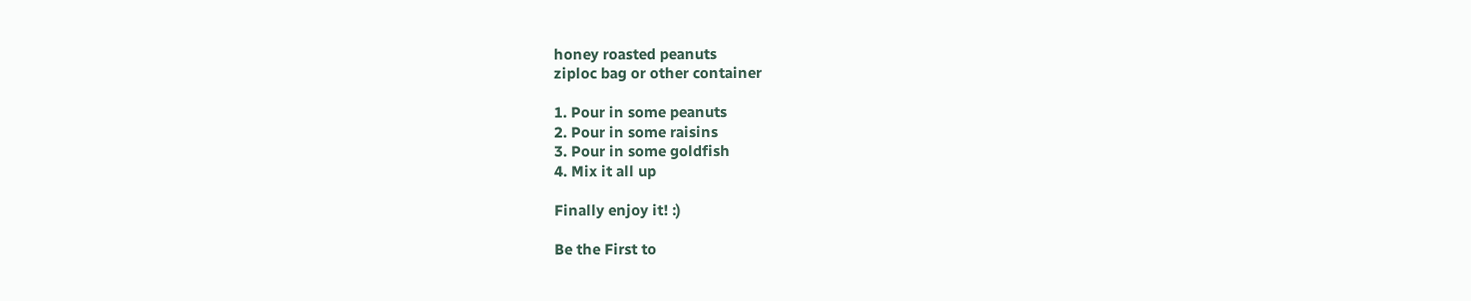honey roasted peanuts
ziploc bag or other container

1. Pour in some peanuts
2. Pour in some raisins
3. Pour in some goldfish
4. Mix it all up

Finally enjoy it! :)

Be the First to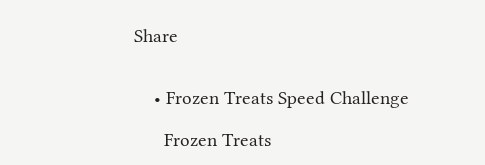Share


    • Frozen Treats Speed Challenge

      Frozen Treats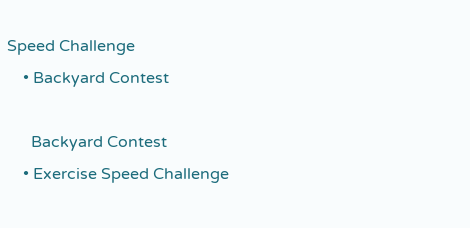Speed Challenge
    • Backyard Contest

      Backyard Contest
    • Exercise Speed Challenge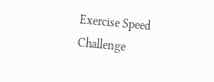Exercise Speed Challenge